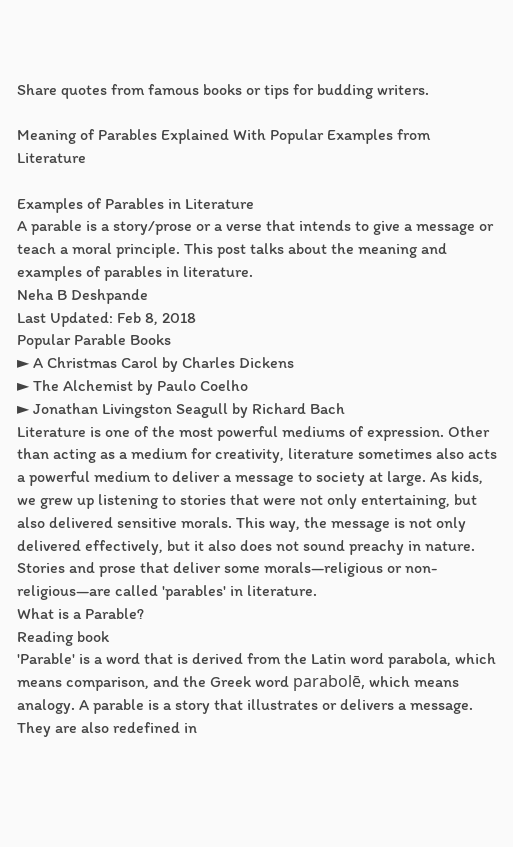Share quotes from famous books or tips for budding writers.

Meaning of Parables Explained With Popular Examples from Literature

Examples of Parables in Literature
A parable is a story/prose or a verse that intends to give a message or teach a moral principle. This post talks about the meaning and examples of parables in literature.
Neha B Deshpande
Last Updated: Feb 8, 2018
Popular Parable Books
► A Christmas Carol by Charles Dickens
► The Alchemist by Paulo Coelho
► Jonathan Livingston Seagull by Richard Bach
Literature is one of the most powerful mediums of expression. Other than acting as a medium for creativity, literature sometimes also acts a powerful medium to deliver a message to society at large. As kids, we grew up listening to stories that were not only entertaining, but also delivered sensitive morals. This way, the message is not only delivered effectively, but it also does not sound preachy in nature. Stories and prose that deliver some morals―religious or non-religious―are called 'parables' in literature.
What is a Parable?
Reading book
'Parable' is a word that is derived from the Latin word parabola, which means comparison, and the Greek word parabolē, which means analogy. A parable is a story that illustrates or delivers a message. They are also redefined in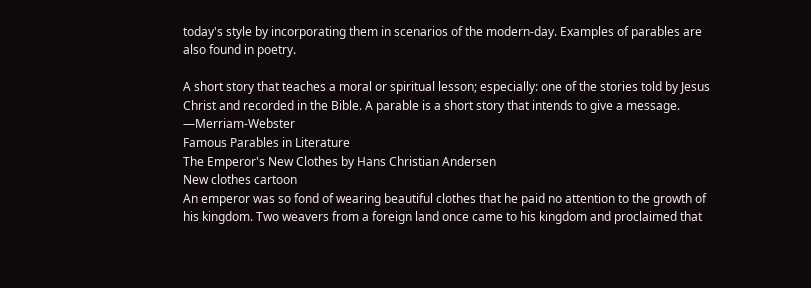today's style by incorporating them in scenarios of the modern-day. Examples of parables are also found in poetry.

A short story that teaches a moral or spiritual lesson; especially: one of the stories told by Jesus Christ and recorded in the Bible. A parable is a short story that intends to give a message. ―Merriam-Webster
Famous Parables in Literature
The Emperor's New Clothes by Hans Christian Andersen
New clothes cartoon
An emperor was so fond of wearing beautiful clothes that he paid no attention to the growth of his kingdom. Two weavers from a foreign land once came to his kingdom and proclaimed that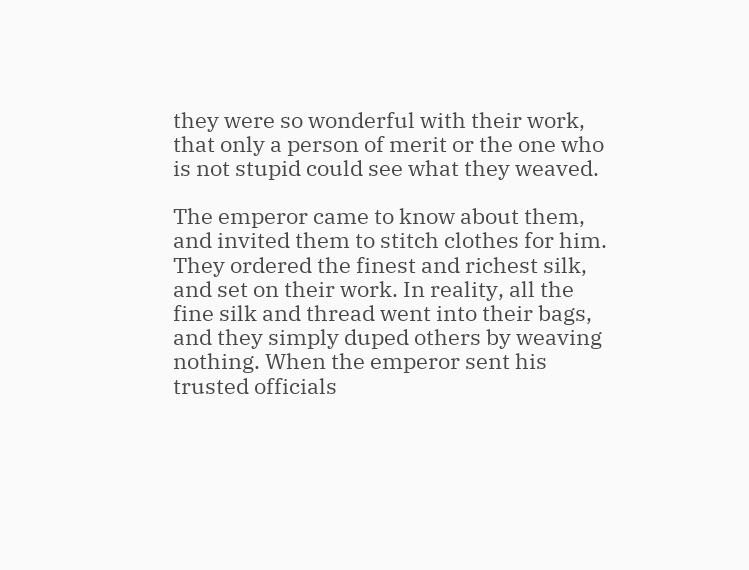they were so wonderful with their work, that only a person of merit or the one who is not stupid could see what they weaved.

The emperor came to know about them, and invited them to stitch clothes for him. They ordered the finest and richest silk, and set on their work. In reality, all the fine silk and thread went into their bags, and they simply duped others by weaving nothing. When the emperor sent his trusted officials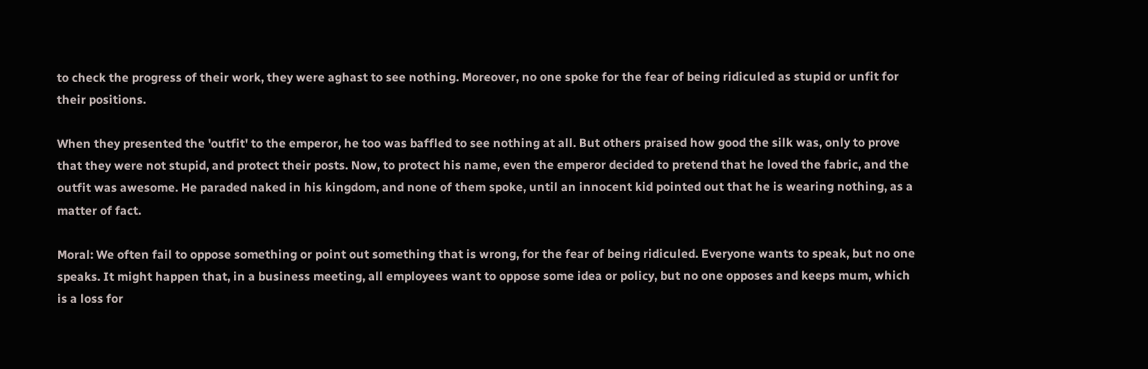to check the progress of their work, they were aghast to see nothing. Moreover, no one spoke for the fear of being ridiculed as stupid or unfit for their positions.

When they presented the 'outfit' to the emperor, he too was baffled to see nothing at all. But others praised how good the silk was, only to prove that they were not stupid, and protect their posts. Now, to protect his name, even the emperor decided to pretend that he loved the fabric, and the outfit was awesome. He paraded naked in his kingdom, and none of them spoke, until an innocent kid pointed out that he is wearing nothing, as a matter of fact.

Moral: We often fail to oppose something or point out something that is wrong, for the fear of being ridiculed. Everyone wants to speak, but no one speaks. It might happen that, in a business meeting, all employees want to oppose some idea or policy, but no one opposes and keeps mum, which is a loss for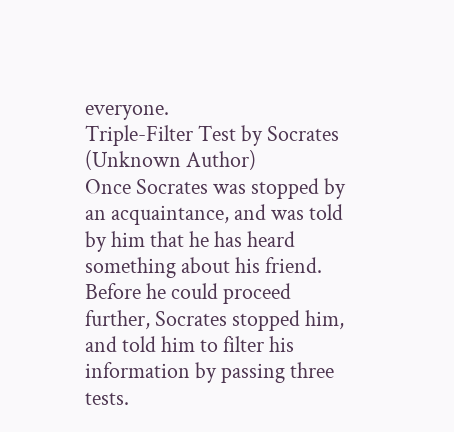everyone.
Triple-Filter Test by Socrates (Unknown Author)
Once Socrates was stopped by an acquaintance, and was told by him that he has heard something about his friend. Before he could proceed further, Socrates stopped him, and told him to filter his information by passing three tests.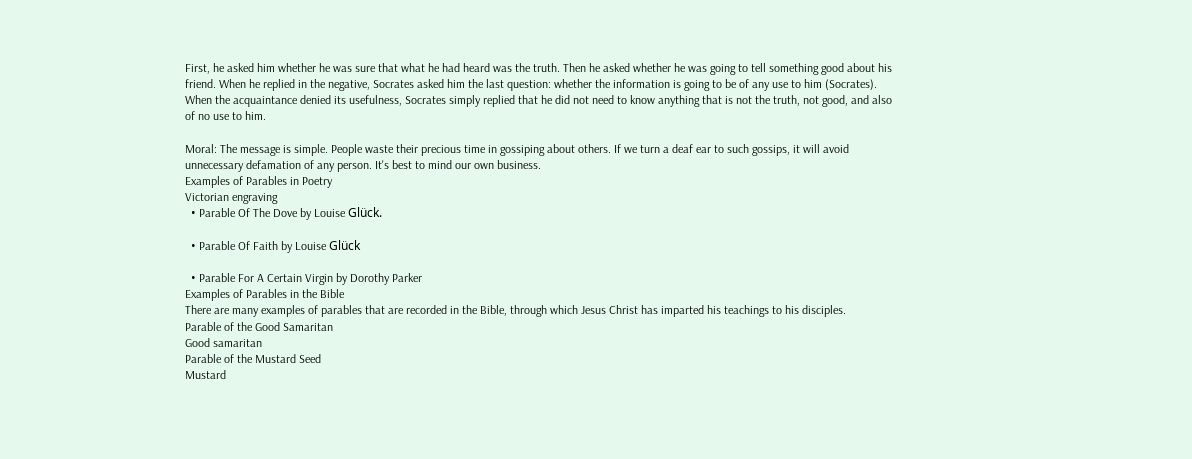First, he asked him whether he was sure that what he had heard was the truth. Then he asked whether he was going to tell something good about his friend. When he replied in the negative, Socrates asked him the last question: whether the information is going to be of any use to him (Socrates). When the acquaintance denied its usefulness, Socrates simply replied that he did not need to know anything that is not the truth, not good, and also of no use to him.

Moral: The message is simple. People waste their precious time in gossiping about others. If we turn a deaf ear to such gossips, it will avoid unnecessary defamation of any person. It's best to mind our own business.
Examples of Parables in Poetry
Victorian engraving
  • Parable Of The Dove by Louise Glück.

  • Parable Of Faith by Louise Glück

  • Parable For A Certain Virgin by Dorothy Parker
Examples of Parables in the Bible
There are many examples of parables that are recorded in the Bible, through which Jesus Christ has imparted his teachings to his disciples.
Parable of the Good Samaritan
Good samaritan
Parable of the Mustard Seed
Mustard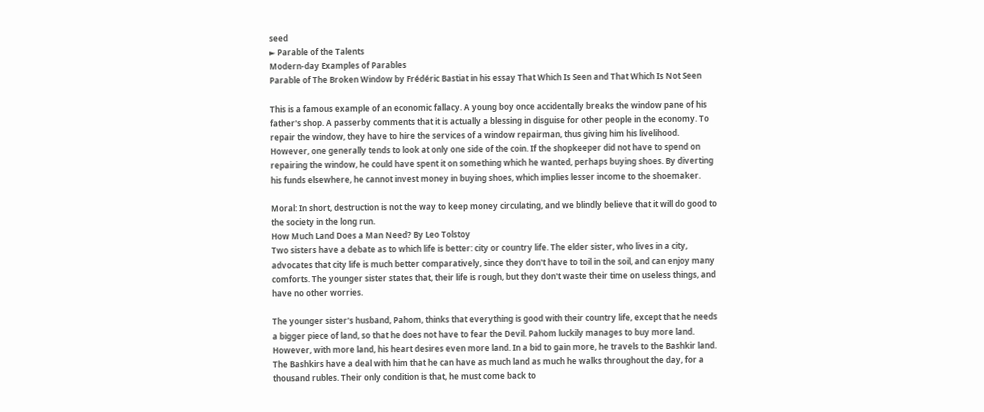seed
► Parable of the Talents
Modern-day Examples of Parables
Parable of The Broken Window by Frédéric Bastiat in his essay That Which Is Seen and That Which Is Not Seen

This is a famous example of an economic fallacy. A young boy once accidentally breaks the window pane of his father's shop. A passerby comments that it is actually a blessing in disguise for other people in the economy. To repair the window, they have to hire the services of a window repairman, thus giving him his livelihood. However, one generally tends to look at only one side of the coin. If the shopkeeper did not have to spend on repairing the window, he could have spent it on something which he wanted, perhaps buying shoes. By diverting his funds elsewhere, he cannot invest money in buying shoes, which implies lesser income to the shoemaker.

Moral: In short, destruction is not the way to keep money circulating, and we blindly believe that it will do good to the society in the long run.
How Much Land Does a Man Need? By Leo Tolstoy
Two sisters have a debate as to which life is better: city or country life. The elder sister, who lives in a city, advocates that city life is much better comparatively, since they don't have to toil in the soil, and can enjoy many comforts. The younger sister states that, their life is rough, but they don't waste their time on useless things, and have no other worries.

The younger sister's husband, Pahom, thinks that everything is good with their country life, except that he needs a bigger piece of land, so that he does not have to fear the Devil. Pahom luckily manages to buy more land. However, with more land, his heart desires even more land. In a bid to gain more, he travels to the Bashkir land. The Bashkirs have a deal with him that he can have as much land as much he walks throughout the day, for a thousand rubles. Their only condition is that, he must come back to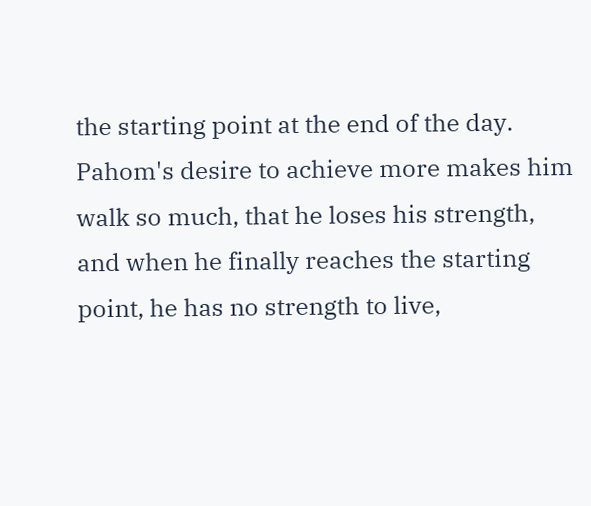the starting point at the end of the day. Pahom's desire to achieve more makes him walk so much, that he loses his strength, and when he finally reaches the starting point, he has no strength to live,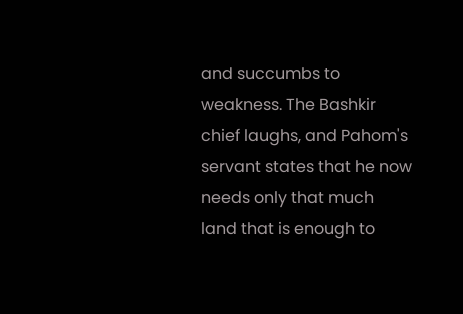and succumbs to weakness. The Bashkir chief laughs, and Pahom's servant states that he now needs only that much land that is enough to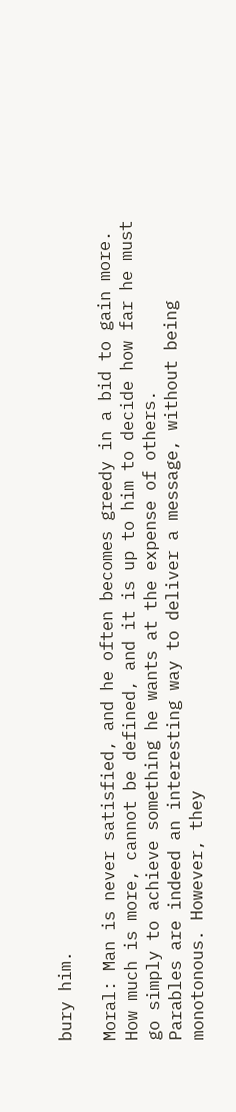bury him.

Moral: Man is never satisfied, and he often becomes greedy in a bid to gain more. How much is more, cannot be defined, and it is up to him to decide how far he must go simply to achieve something he wants at the expense of others.
Parables are indeed an interesting way to deliver a message, without being monotonous. However, they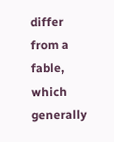differ from a fable, which generally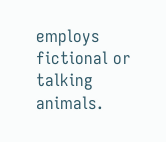employs fictional or talking animals.